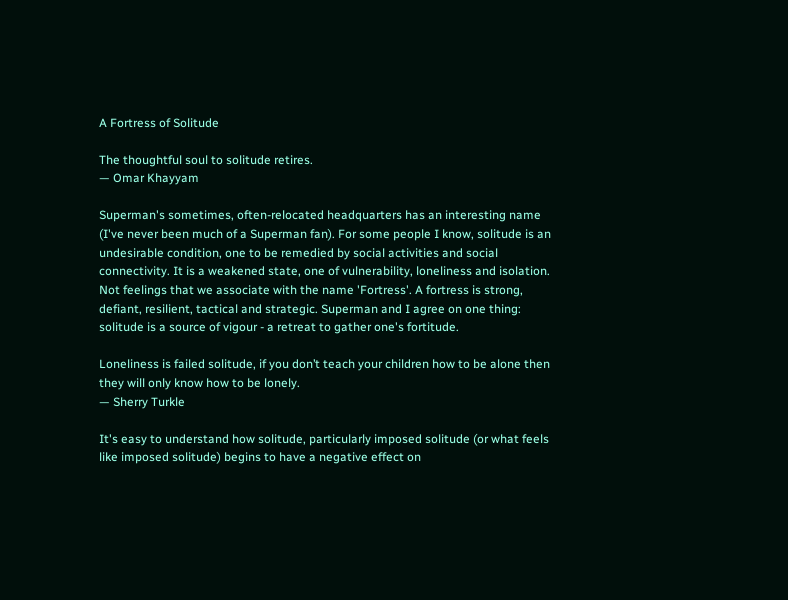A Fortress of Solitude

The thoughtful soul to solitude retires.
— Omar Khayyam

Superman's sometimes, often-relocated headquarters has an interesting name (I've never been much of a Superman fan). For some people I know, solitude is an undesirable condition, one to be remedied by social activities and social connectivity. It is a weakened state, one of vulnerability, loneliness and isolation. Not feelings that we associate with the name 'Fortress'. A fortress is strong, defiant, resilient, tactical and strategic. Superman and I agree on one thing: solitude is a source of vigour - a retreat to gather one's fortitude.

Loneliness is failed solitude, if you don’t teach your children how to be alone then they will only know how to be lonely.
— Sherry Turkle

It's easy to understand how solitude, particularly imposed solitude (or what feels  like imposed solitude) begins to have a negative effect on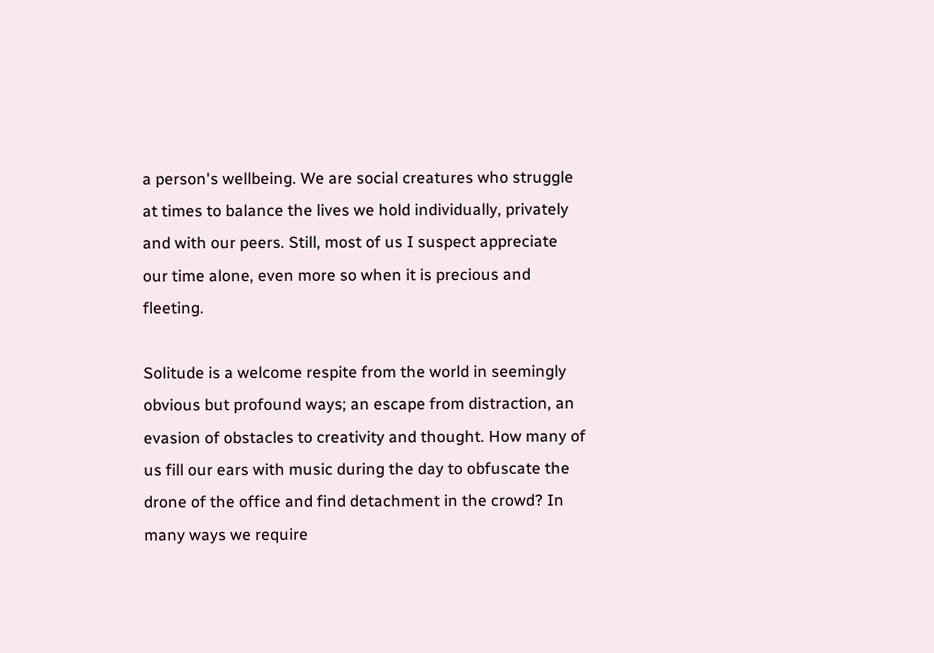a person's wellbeing. We are social creatures who struggle at times to balance the lives we hold individually, privately and with our peers. Still, most of us I suspect appreciate our time alone, even more so when it is precious and fleeting.

Solitude is a welcome respite from the world in seemingly obvious but profound ways; an escape from distraction, an evasion of obstacles to creativity and thought. How many of us fill our ears with music during the day to obfuscate the drone of the office and find detachment in the crowd? In many ways we require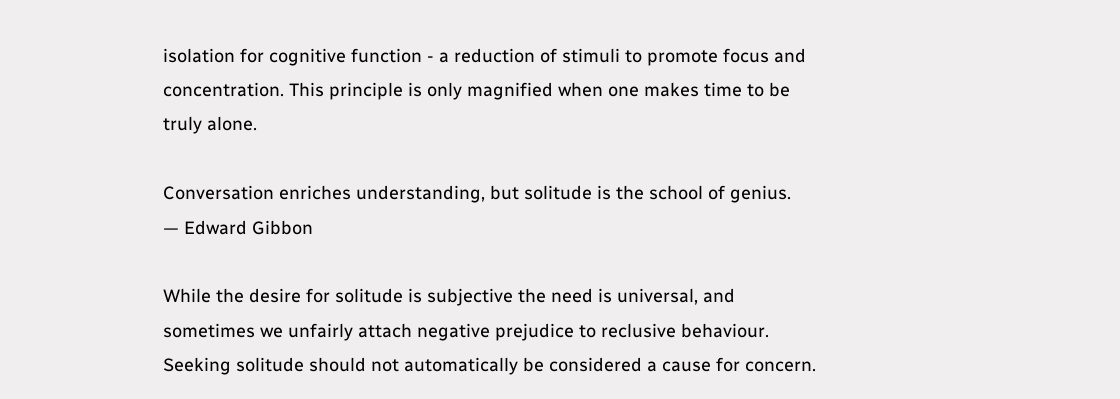isolation for cognitive function - a reduction of stimuli to promote focus and concentration. This principle is only magnified when one makes time to be truly alone.

Conversation enriches understanding, but solitude is the school of genius.
— Edward Gibbon

While the desire for solitude is subjective the need is universal, and sometimes we unfairly attach negative prejudice to reclusive behaviour. Seeking solitude should not automatically be considered a cause for concern.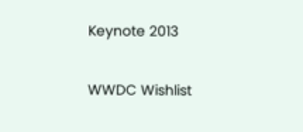Keynote 2013

WWDC Wishlist